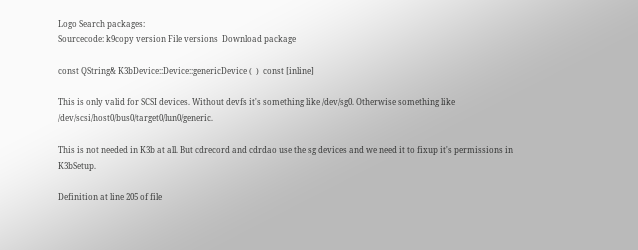Logo Search packages:
Sourcecode: k9copy version File versions  Download package

const QString& K3bDevice::Device::genericDevice (  )  const [inline]

This is only valid for SCSI devices. Without devfs it's something like /dev/sg0. Otherwise something like /dev/scsi/host0/bus0/target0/lun0/generic.

This is not needed in K3b at all. But cdrecord and cdrdao use the sg devices and we need it to fixup it's permissions in K3bSetup.

Definition at line 205 of file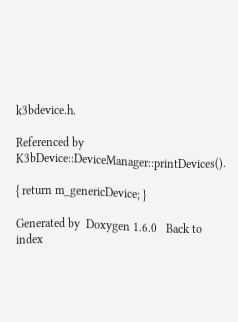k3bdevice.h.

Referenced by K3bDevice::DeviceManager::printDevices().

{ return m_genericDevice; }

Generated by  Doxygen 1.6.0   Back to index